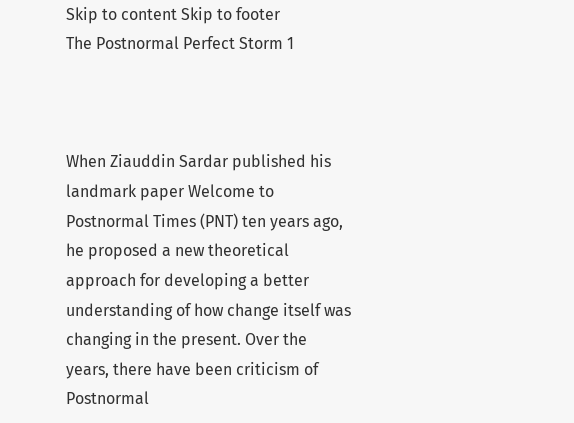Skip to content Skip to footer
The Postnormal Perfect Storm 1



When Ziauddin Sardar published his landmark paper Welcome to Postnormal Times (PNT) ten years ago, he proposed a new theoretical approach for developing a better understanding of how change itself was changing in the present. Over the years, there have been criticism of Postnormal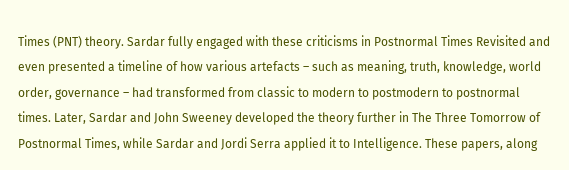Times (PNT) theory. Sardar fully engaged with these criticisms in Postnormal Times Revisited and even presented a timeline of how various artefacts – such as meaning, truth, knowledge, world order, governance – had transformed from classic to modern to postmodern to postnormal times. Later, Sardar and John Sweeney developed the theory further in The Three Tomorrow of Postnormal Times, while Sardar and Jordi Serra applied it to Intelligence. These papers, along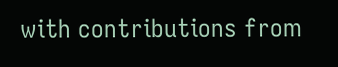with contributions from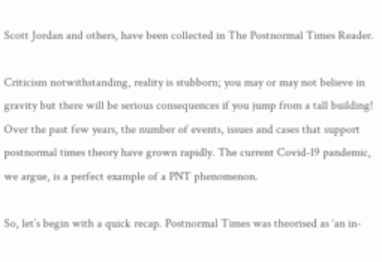Scott Jordan and others, have been collected in The Postnormal Times Reader.

Criticism notwithstanding, reality is stubborn; you may or may not believe in gravity but there will be serious consequences if you jump from a tall building! Over the past few years, the number of events, issues and cases that support postnormal times theory have grown rapidly. The current Covid-19 pandemic, we argue, is a perfect example of a PNT phenomenon.

So, let’s begin with a quick recap. Postnormal Times was theorised as ‘an in-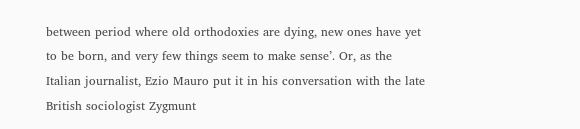between period where old orthodoxies are dying, new ones have yet to be born, and very few things seem to make sense’. Or, as the Italian journalist, Ezio Mauro put it in his conversation with the late British sociologist Zygmunt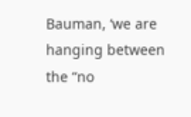Bauman, ‘we are hanging between the “no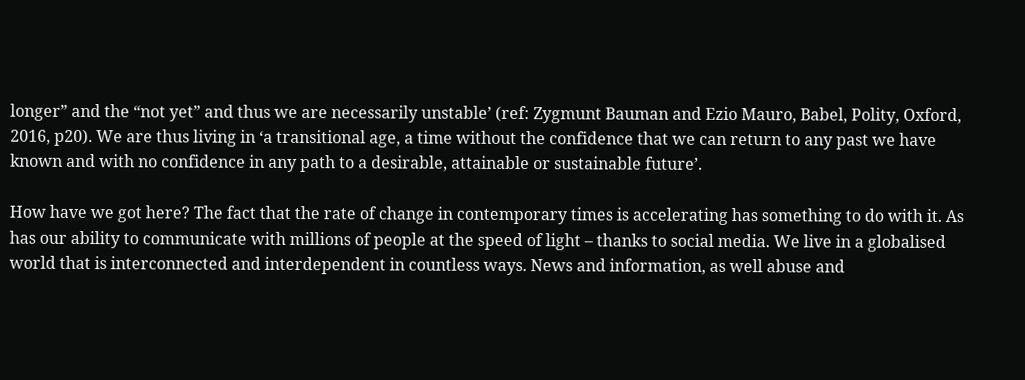longer” and the “not yet” and thus we are necessarily unstable’ (ref: Zygmunt Bauman and Ezio Mauro, Babel, Polity, Oxford, 2016, p20). We are thus living in ‘a transitional age, a time without the confidence that we can return to any past we have known and with no confidence in any path to a desirable, attainable or sustainable future’.

How have we got here? The fact that the rate of change in contemporary times is accelerating has something to do with it. As has our ability to communicate with millions of people at the speed of light – thanks to social media. We live in a globalised world that is interconnected and interdependent in countless ways. News and information, as well abuse and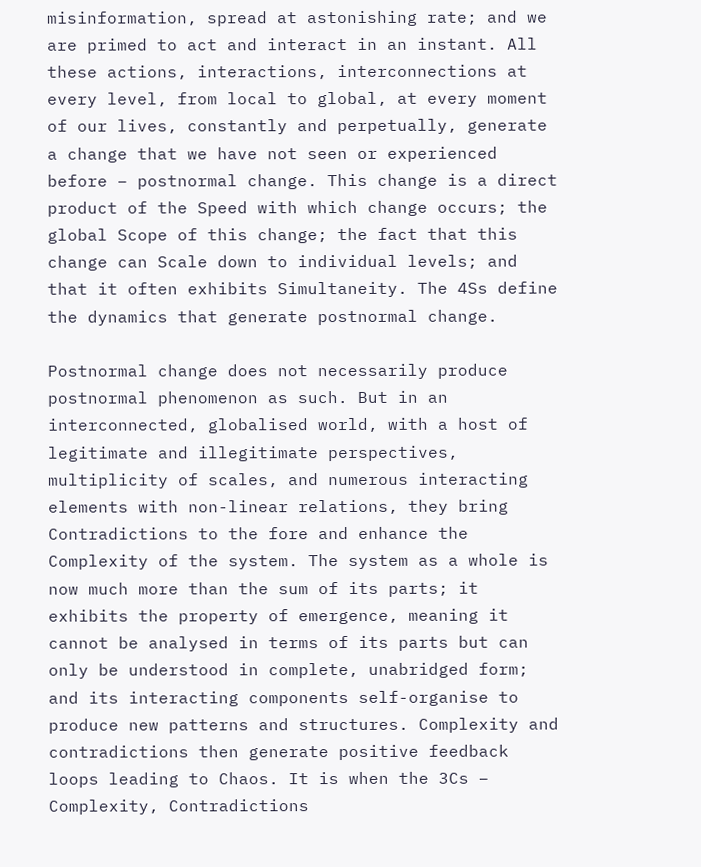misinformation, spread at astonishing rate; and we are primed to act and interact in an instant. All these actions, interactions, interconnections at every level, from local to global, at every moment of our lives, constantly and perpetually, generate a change that we have not seen or experienced before – postnormal change. This change is a direct product of the Speed with which change occurs; the global Scope of this change; the fact that this change can Scale down to individual levels; and that it often exhibits Simultaneity. The 4Ss define the dynamics that generate postnormal change.

Postnormal change does not necessarily produce postnormal phenomenon as such. But in an interconnected, globalised world, with a host of legitimate and illegitimate perspectives, multiplicity of scales, and numerous interacting elements with non-linear relations, they bring Contradictions to the fore and enhance the Complexity of the system. The system as a whole is now much more than the sum of its parts; it exhibits the property of emergence, meaning it cannot be analysed in terms of its parts but can only be understood in complete, unabridged form; and its interacting components self-organise to produce new patterns and structures. Complexity and contradictions then generate positive feedback loops leading to Chaos. It is when the 3Cs – Complexity, Contradictions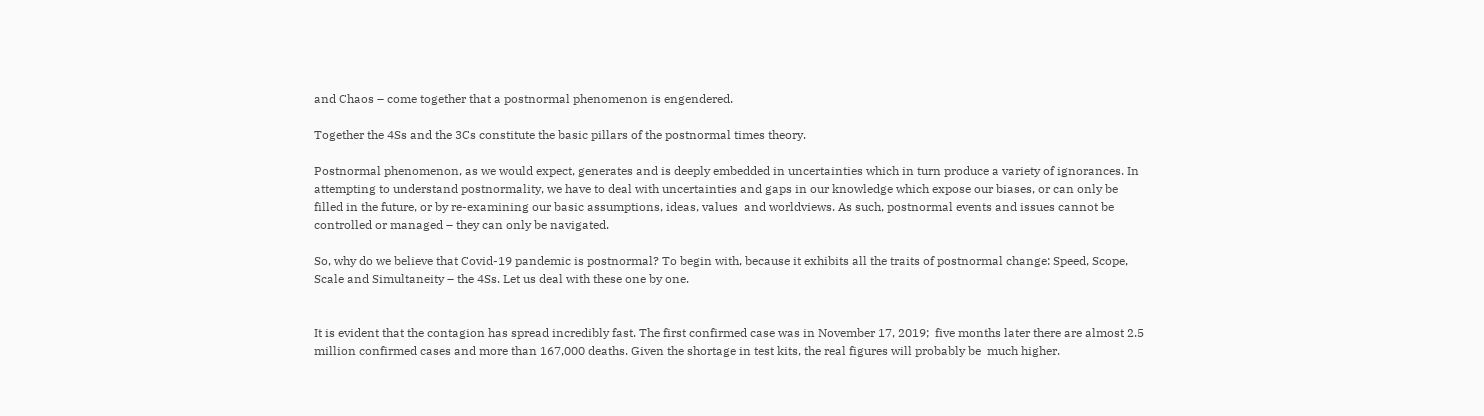and Chaos – come together that a postnormal phenomenon is engendered.

Together the 4Ss and the 3Cs constitute the basic pillars of the postnormal times theory.

Postnormal phenomenon, as we would expect, generates and is deeply embedded in uncertainties which in turn produce a variety of ignorances. In attempting to understand postnormality, we have to deal with uncertainties and gaps in our knowledge which expose our biases, or can only be filled in the future, or by re-examining our basic assumptions, ideas, values  and worldviews. As such, postnormal events and issues cannot be controlled or managed – they can only be navigated.

So, why do we believe that Covid-19 pandemic is postnormal? To begin with, because it exhibits all the traits of postnormal change: Speed, Scope, Scale and Simultaneity – the 4Ss. Let us deal with these one by one.


It is evident that the contagion has spread incredibly fast. The first confirmed case was in November 17, 2019;  five months later there are almost 2.5 million confirmed cases and more than 167,000 deaths. Given the shortage in test kits, the real figures will probably be  much higher.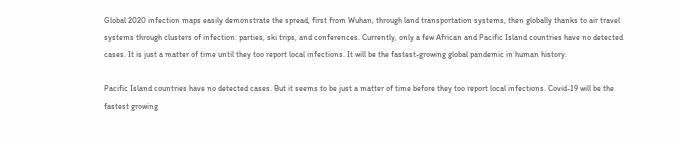Global 2020 infection maps easily demonstrate the spread, first from Wuhan, through land transportation systems, then globally thanks to air travel systems through clusters of infection: parties, ski trips, and conferences. Currently, only a few African and Pacific Island countries have no detected cases. It is just a matter of time until they too report local infections. It will be the fastest-growing global pandemic in human history.

Pacific Island countries have no detected cases. But it seems to be just a matter of time before they too report local infections. Covid-19 will be the fastest growing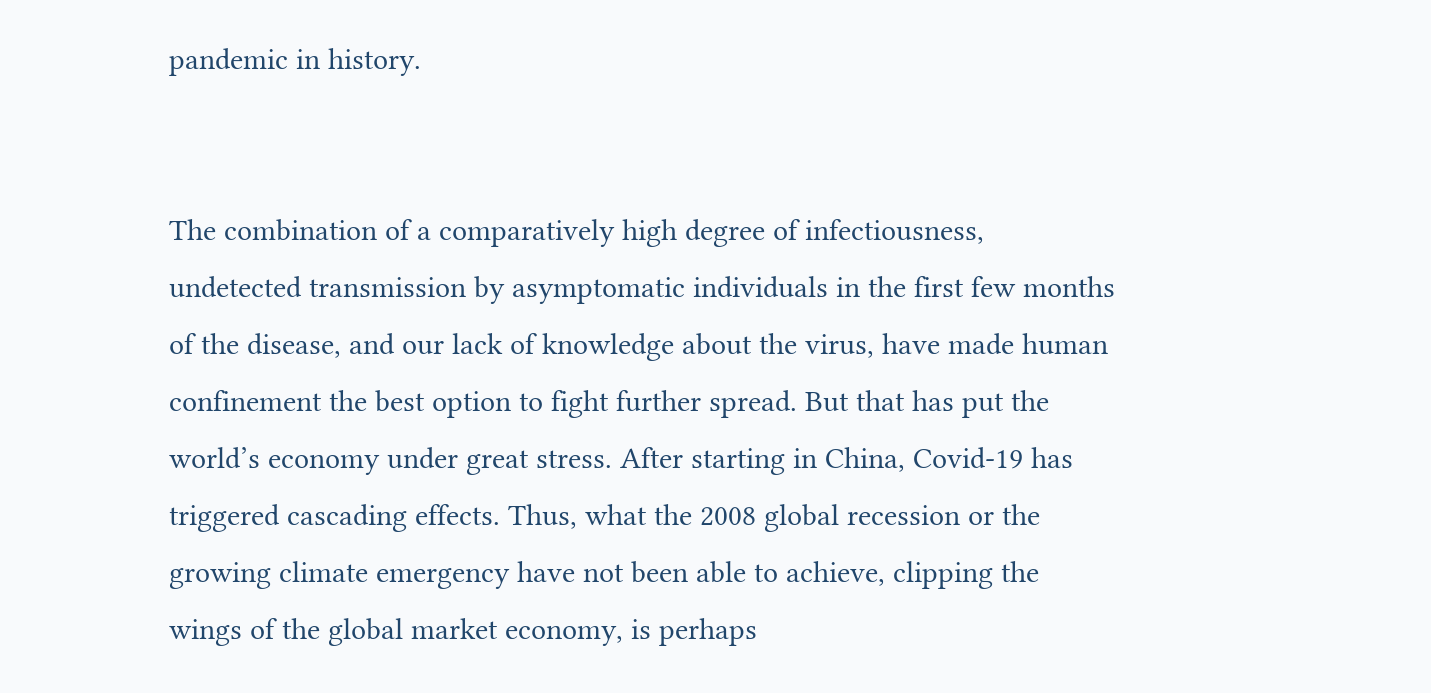pandemic in history.


The combination of a comparatively high degree of infectiousness, undetected transmission by asymptomatic individuals in the first few months of the disease, and our lack of knowledge about the virus, have made human confinement the best option to fight further spread. But that has put the world’s economy under great stress. After starting in China, Covid-19 has triggered cascading effects. Thus, what the 2008 global recession or the growing climate emergency have not been able to achieve, clipping the wings of the global market economy, is perhaps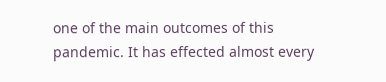one of the main outcomes of this pandemic. It has effected almost every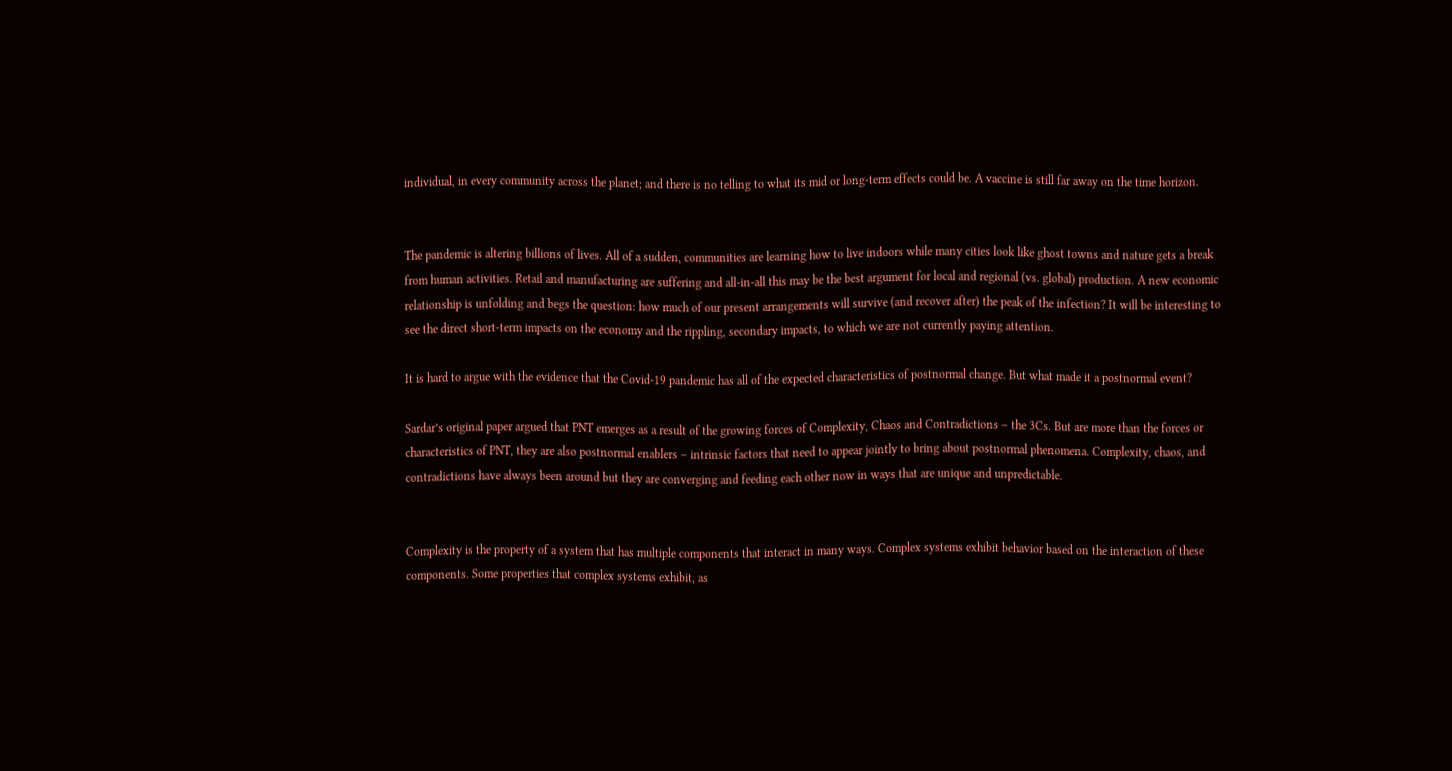individual, in every community across the planet; and there is no telling to what its mid or long-term effects could be. A vaccine is still far away on the time horizon.


The pandemic is altering billions of lives. All of a sudden, communities are learning how to live indoors while many cities look like ghost towns and nature gets a break from human activities. Retail and manufacturing are suffering and all-in-all this may be the best argument for local and regional (vs. global) production. A new economic relationship is unfolding and begs the question: how much of our present arrangements will survive (and recover after) the peak of the infection? It will be interesting to see the direct short-term impacts on the economy and the rippling, secondary impacts, to which we are not currently paying attention.

It is hard to argue with the evidence that the Covid-19 pandemic has all of the expected characteristics of postnormal change. But what made it a postnormal event?

Sardar’s original paper argued that PNT emerges as a result of the growing forces of Complexity, Chaos and Contradictions – the 3Cs. But are more than the forces or characteristics of PNT, they are also postnormal enablers – intrinsic factors that need to appear jointly to bring about postnormal phenomena. Complexity, chaos, and contradictions have always been around but they are converging and feeding each other now in ways that are unique and unpredictable.


Complexity is the property of a system that has multiple components that interact in many ways. Complex systems exhibit behavior based on the interaction of these components. Some properties that complex systems exhibit, as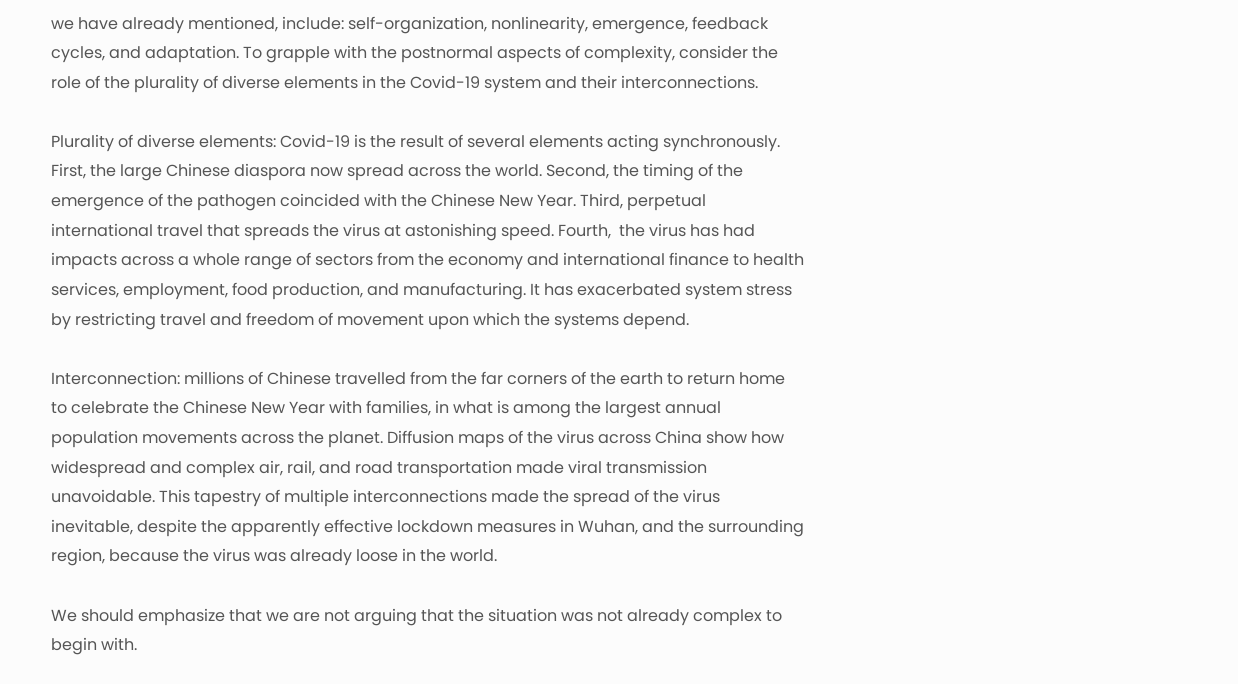we have already mentioned, include: self-organization, nonlinearity, emergence, feedback cycles, and adaptation. To grapple with the postnormal aspects of complexity, consider the role of the plurality of diverse elements in the Covid-19 system and their interconnections.

Plurality of diverse elements: Covid-19 is the result of several elements acting synchronously. First, the large Chinese diaspora now spread across the world. Second, the timing of the emergence of the pathogen coincided with the Chinese New Year. Third, perpetual international travel that spreads the virus at astonishing speed. Fourth,  the virus has had impacts across a whole range of sectors from the economy and international finance to health services, employment, food production, and manufacturing. It has exacerbated system stress by restricting travel and freedom of movement upon which the systems depend.

Interconnection: millions of Chinese travelled from the far corners of the earth to return home to celebrate the Chinese New Year with families, in what is among the largest annual population movements across the planet. Diffusion maps of the virus across China show how widespread and complex air, rail, and road transportation made viral transmission unavoidable. This tapestry of multiple interconnections made the spread of the virus inevitable, despite the apparently effective lockdown measures in Wuhan, and the surrounding region, because the virus was already loose in the world.

We should emphasize that we are not arguing that the situation was not already complex to begin with.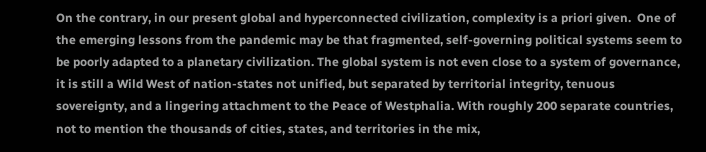On the contrary, in our present global and hyperconnected civilization, complexity is a priori given.  One of the emerging lessons from the pandemic may be that fragmented, self-governing political systems seem to be poorly adapted to a planetary civilization. The global system is not even close to a system of governance, it is still a Wild West of nation-states not unified, but separated by territorial integrity, tenuous sovereignty, and a lingering attachment to the Peace of Westphalia. With roughly 200 separate countries, not to mention the thousands of cities, states, and territories in the mix,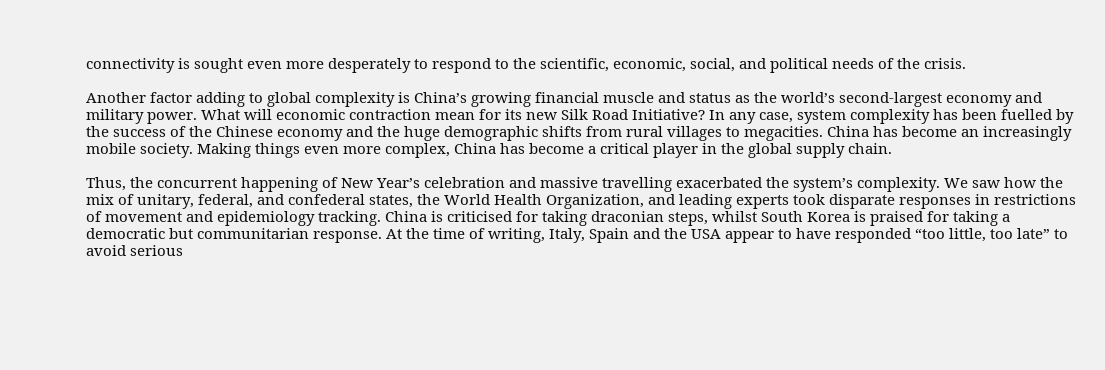connectivity is sought even more desperately to respond to the scientific, economic, social, and political needs of the crisis.

Another factor adding to global complexity is China’s growing financial muscle and status as the world’s second-largest economy and military power. What will economic contraction mean for its new Silk Road Initiative? In any case, system complexity has been fuelled by the success of the Chinese economy and the huge demographic shifts from rural villages to megacities. China has become an increasingly mobile society. Making things even more complex, China has become a critical player in the global supply chain.

Thus, the concurrent happening of New Year’s celebration and massive travelling exacerbated the system’s complexity. We saw how the mix of unitary, federal, and confederal states, the World Health Organization, and leading experts took disparate responses in restrictions of movement and epidemiology tracking. China is criticised for taking draconian steps, whilst South Korea is praised for taking a democratic but communitarian response. At the time of writing, Italy, Spain and the USA appear to have responded “too little, too late” to avoid serious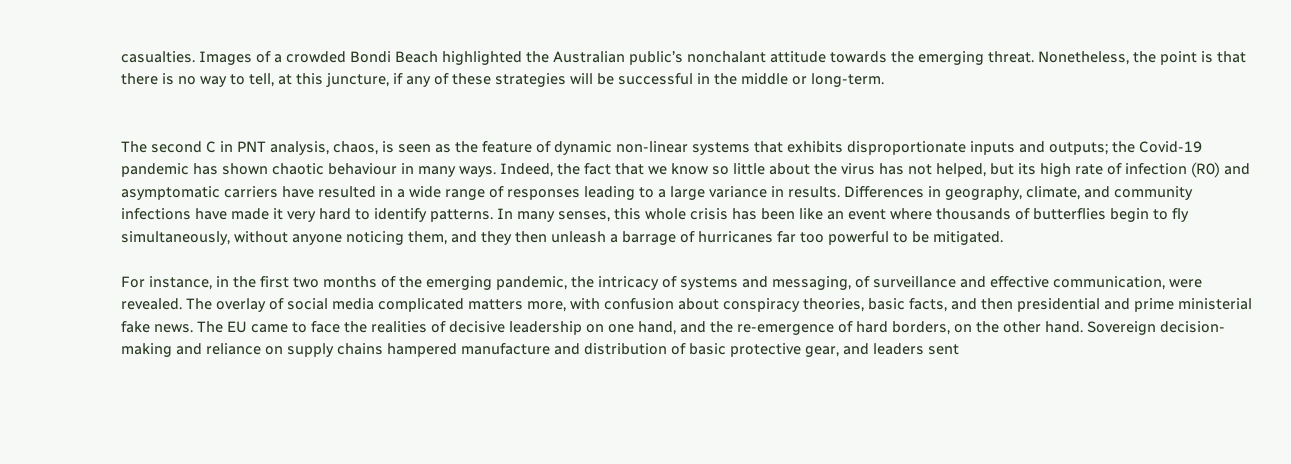casualties. Images of a crowded Bondi Beach highlighted the Australian public’s nonchalant attitude towards the emerging threat. Nonetheless, the point is that there is no way to tell, at this juncture, if any of these strategies will be successful in the middle or long-term.


The second C in PNT analysis, chaos, is seen as the feature of dynamic non-linear systems that exhibits disproportionate inputs and outputs; the Covid-19 pandemic has shown chaotic behaviour in many ways. Indeed, the fact that we know so little about the virus has not helped, but its high rate of infection (R0) and asymptomatic carriers have resulted in a wide range of responses leading to a large variance in results. Differences in geography, climate, and community infections have made it very hard to identify patterns. In many senses, this whole crisis has been like an event where thousands of butterflies begin to fly simultaneously, without anyone noticing them, and they then unleash a barrage of hurricanes far too powerful to be mitigated.

For instance, in the first two months of the emerging pandemic, the intricacy of systems and messaging, of surveillance and effective communication, were revealed. The overlay of social media complicated matters more, with confusion about conspiracy theories, basic facts, and then presidential and prime ministerial fake news. The EU came to face the realities of decisive leadership on one hand, and the re-emergence of hard borders, on the other hand. Sovereign decision-making and reliance on supply chains hampered manufacture and distribution of basic protective gear, and leaders sent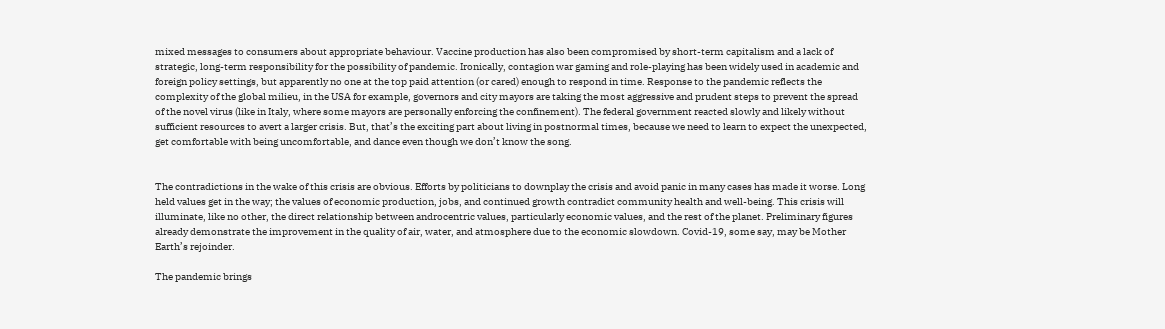mixed messages to consumers about appropriate behaviour. Vaccine production has also been compromised by short-term capitalism and a lack of strategic, long-term responsibility for the possibility of pandemic. Ironically, contagion war gaming and role-playing has been widely used in academic and foreign policy settings, but apparently no one at the top paid attention (or cared) enough to respond in time. Response to the pandemic reflects the complexity of the global milieu, in the USA for example, governors and city mayors are taking the most aggressive and prudent steps to prevent the spread of the novel virus (like in Italy, where some mayors are personally enforcing the confinement). The federal government reacted slowly and likely without sufficient resources to avert a larger crisis. But, that’s the exciting part about living in postnormal times, because we need to learn to expect the unexpected, get comfortable with being uncomfortable, and dance even though we don’t know the song.


The contradictions in the wake of this crisis are obvious. Efforts by politicians to downplay the crisis and avoid panic in many cases has made it worse. Long held values get in the way; the values of economic production, jobs, and continued growth contradict community health and well-being. This crisis will illuminate, like no other, the direct relationship between androcentric values, particularly economic values, and the rest of the planet. Preliminary figures already demonstrate the improvement in the quality of air, water, and atmosphere due to the economic slowdown. Covid-19, some say, may be Mother Earth’s rejoinder.

The pandemic brings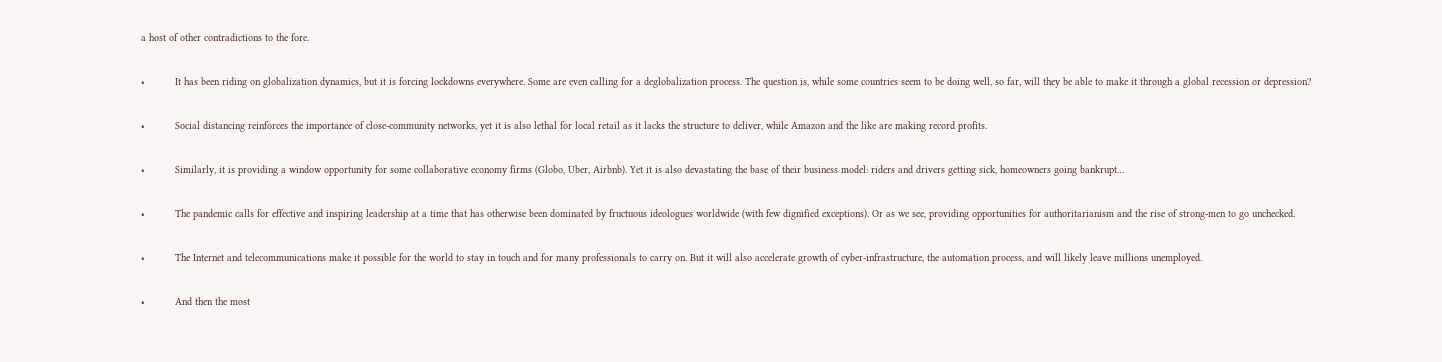a host of other contradictions to the fore.

•          It has been riding on globalization dynamics, but it is forcing lockdowns everywhere. Some are even calling for a deglobalization process. The question is, while some countries seem to be doing well, so far, will they be able to make it through a global recession or depression?

•          Social distancing reinforces the importance of close-community networks, yet it is also lethal for local retail as it lacks the structure to deliver, while Amazon and the like are making record profits.

•          Similarly, it is providing a window opportunity for some collaborative economy firms (Globo, Uber, Airbnb). Yet it is also devastating the base of their business model: riders and drivers getting sick, homeowners going bankrupt…

•          The pandemic calls for effective and inspiring leadership at a time that has otherwise been dominated by fructuous ideologues worldwide (with few dignified exceptions). Or as we see, providing opportunities for authoritarianism and the rise of strong-men to go unchecked.

•          The Internet and telecommunications make it possible for the world to stay in touch and for many professionals to carry on. But it will also accelerate growth of cyber-infrastructure, the automation process, and will likely leave millions unemployed.

•          And then the most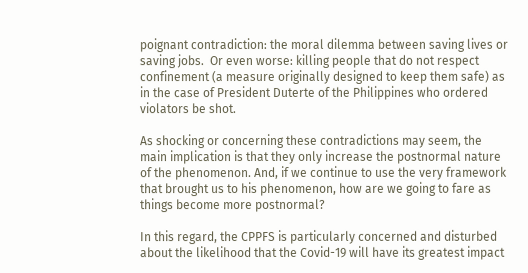poignant contradiction: the moral dilemma between saving lives or saving jobs.  Or even worse: killing people that do not respect confinement (a measure originally designed to keep them safe) as in the case of President Duterte of the Philippines who ordered violators be shot.

As shocking or concerning these contradictions may seem, the main implication is that they only increase the postnormal nature of the phenomenon. And, if we continue to use the very framework that brought us to his phenomenon, how are we going to fare as things become more postnormal?

In this regard, the CPPFS is particularly concerned and disturbed about the likelihood that the Covid-19 will have its greatest impact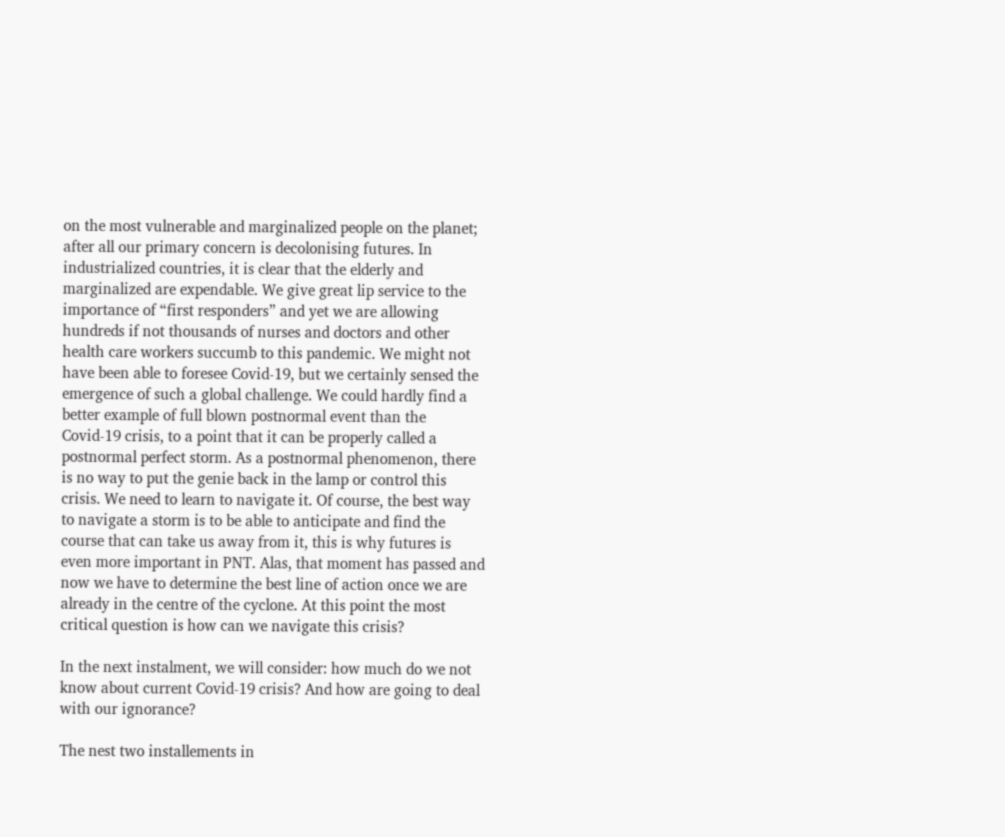on the most vulnerable and marginalized people on the planet; after all our primary concern is decolonising futures. In industrialized countries, it is clear that the elderly and marginalized are expendable. We give great lip service to the importance of “first responders” and yet we are allowing hundreds if not thousands of nurses and doctors and other health care workers succumb to this pandemic. We might not have been able to foresee Covid-19, but we certainly sensed the emergence of such a global challenge. We could hardly find a better example of full blown postnormal event than the Covid-19 crisis, to a point that it can be properly called a postnormal perfect storm. As a postnormal phenomenon, there is no way to put the genie back in the lamp or control this crisis. We need to learn to navigate it. Of course, the best way to navigate a storm is to be able to anticipate and find the course that can take us away from it, this is why futures is even more important in PNT. Alas, that moment has passed and now we have to determine the best line of action once we are already in the centre of the cyclone. At this point the most critical question is how can we navigate this crisis?

In the next instalment, we will consider: how much do we not know about current Covid-19 crisis? And how are going to deal with our ignorance?

The nest two installements in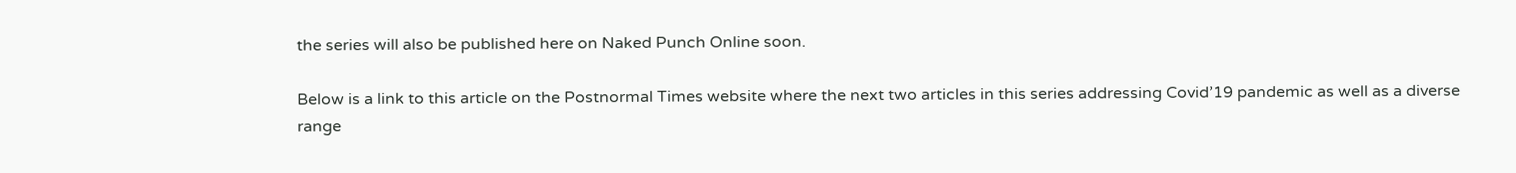the series will also be published here on Naked Punch Online soon.

Below is a link to this article on the Postnormal Times website where the next two articles in this series addressing Covid’19 pandemic as well as a diverse range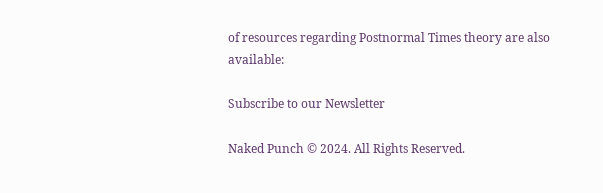of resources regarding Postnormal Times theory are also available:

Subscribe to our Newsletter

Naked Punch © 2024. All Rights Reserved.